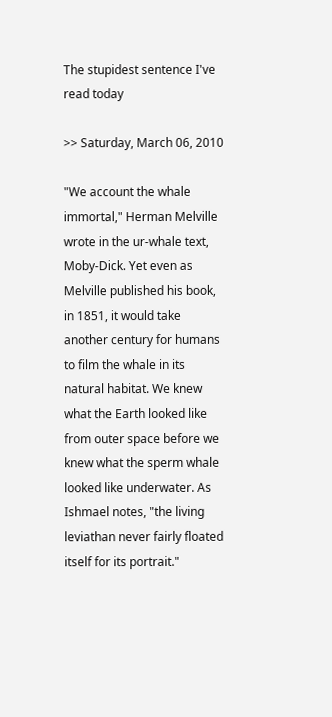The stupidest sentence I've read today

>> Saturday, March 06, 2010

"We account the whale immortal," Herman Melville wrote in the ur-whale text, Moby-Dick. Yet even as Melville published his book, in 1851, it would take another century for humans to film the whale in its natural habitat. We knew what the Earth looked like from outer space before we knew what the sperm whale looked like underwater. As Ishmael notes, "the living leviathan never fairly floated itself for its portrait."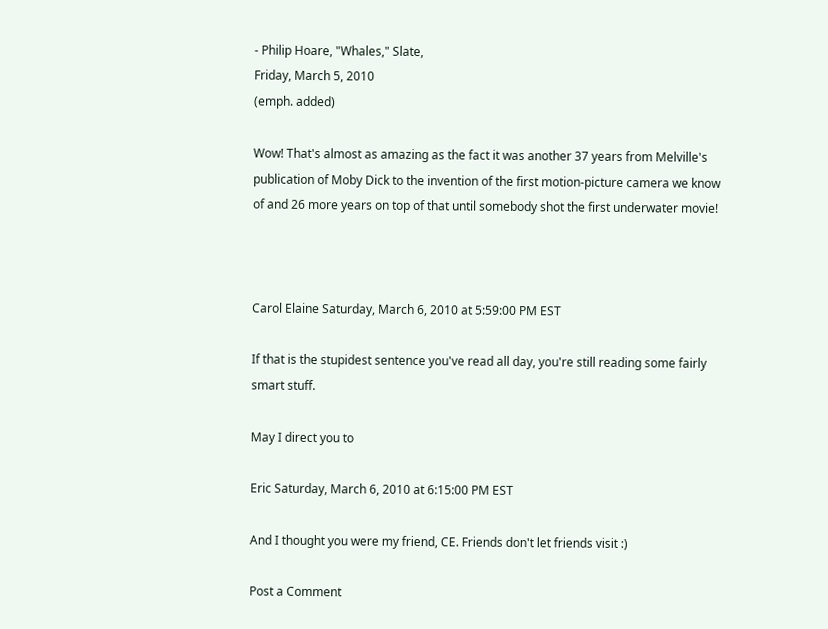- Philip Hoare, "Whales," Slate,
Friday, March 5, 2010
(emph. added)

Wow! That's almost as amazing as the fact it was another 37 years from Melville's publication of Moby Dick to the invention of the first motion-picture camera we know of and 26 more years on top of that until somebody shot the first underwater movie!



Carol Elaine Saturday, March 6, 2010 at 5:59:00 PM EST

If that is the stupidest sentence you've read all day, you're still reading some fairly smart stuff.

May I direct you to

Eric Saturday, March 6, 2010 at 6:15:00 PM EST

And I thought you were my friend, CE. Friends don't let friends visit :)

Post a Comment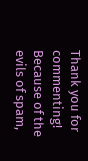Thank you for commenting! Because of the evils of spam,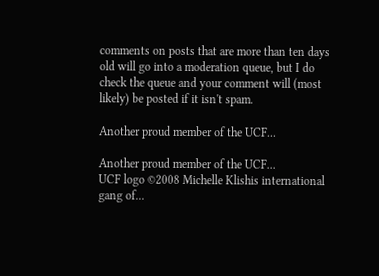comments on posts that are more than ten days old will go into a moderation queue, but I do check the queue and your comment will (most likely) be posted if it isn't spam.

Another proud member of the UCF...

Another proud member of the UCF...
UCF logo ©2008 Michelle Klishis international gang of...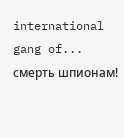international gang of...
смерть шпионам!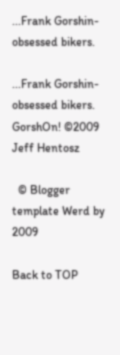...Frank Gorshin-obsessed bikers.

...Frank Gorshin-obsessed bikers.
GorshOn! ©2009 Jeff Hentosz

  © Blogger template Werd by 2009

Back to TOP